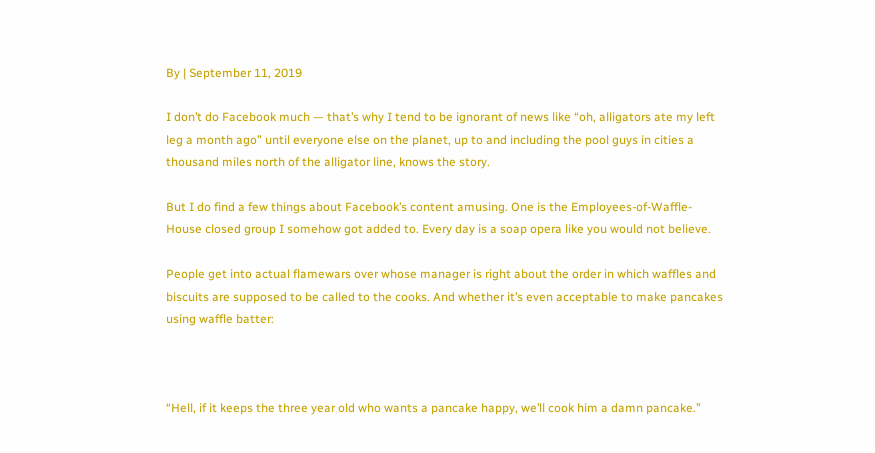By | September 11, 2019

I don’t do Facebook much — that’s why I tend to be ignorant of news like “oh, alligators ate my left leg a month ago” until everyone else on the planet, up to and including the pool guys in cities a thousand miles north of the alligator line, knows the story.

But I do find a few things about Facebook’s content amusing. One is the Employees-of-Waffle-House closed group I somehow got added to. Every day is a soap opera like you would not believe.

People get into actual flamewars over whose manager is right about the order in which waffles and biscuits are supposed to be called to the cooks. And whether it’s even acceptable to make pancakes using waffle batter:



“Hell, if it keeps the three year old who wants a pancake happy, we’ll cook him a damn pancake.”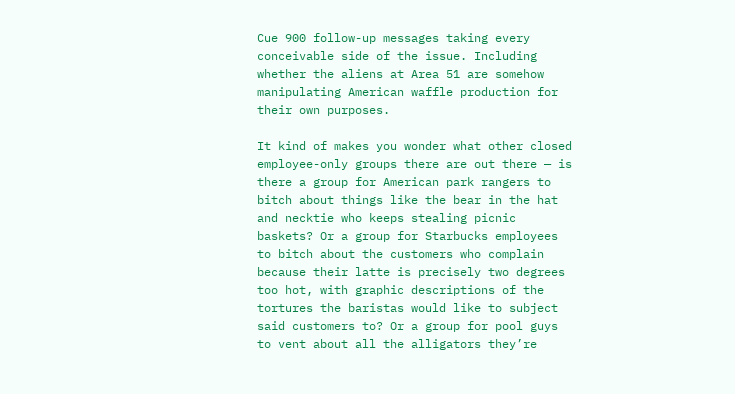Cue 900 follow-up messages taking every conceivable side of the issue. Including whether the aliens at Area 51 are somehow manipulating American waffle production for their own purposes.

It kind of makes you wonder what other closed employee-only groups there are out there — is there a group for American park rangers to bitch about things like the bear in the hat and necktie who keeps stealing picnic baskets? Or a group for Starbucks employees to bitch about the customers who complain because their latte is precisely two degrees too hot, with graphic descriptions of the tortures the baristas would like to subject said customers to? Or a group for pool guys to vent about all the alligators they’re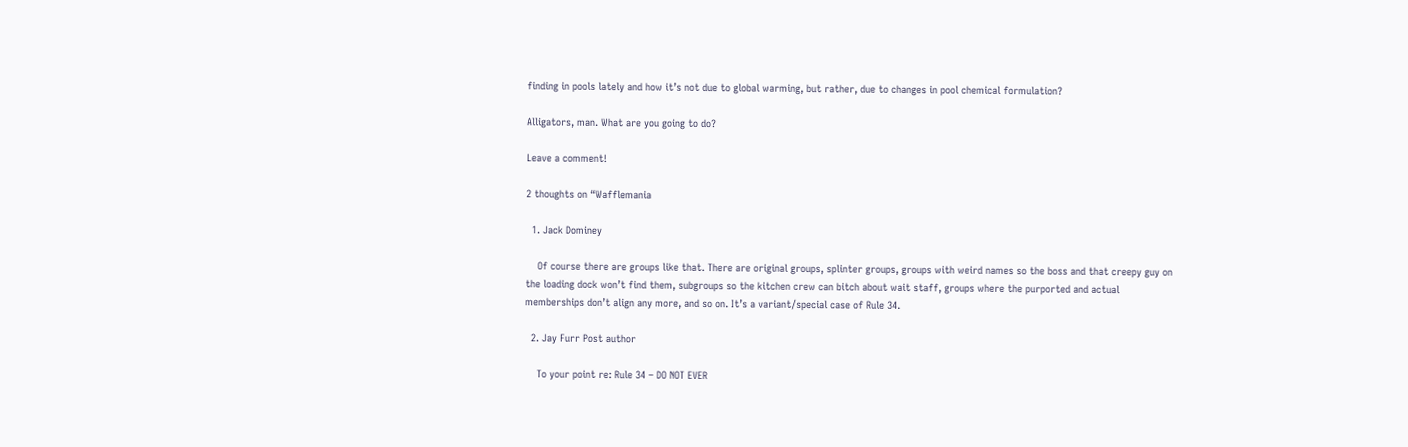finding in pools lately and how it’s not due to global warming, but rather, due to changes in pool chemical formulation?

Alligators, man. What are you going to do?

Leave a comment!

2 thoughts on “Wafflemania

  1. Jack Dominey

    Of course there are groups like that. There are original groups, splinter groups, groups with weird names so the boss and that creepy guy on the loading dock won’t find them, subgroups so the kitchen crew can bitch about wait staff, groups where the purported and actual memberships don’t align any more, and so on. It’s a variant/special case of Rule 34.

  2. Jay Furr Post author

    To your point re: Rule 34 – DO NOT EVER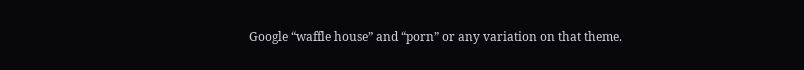Google “waffle house” and “porn” or any variation on that theme.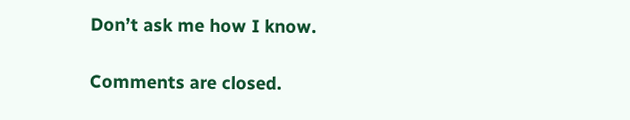Don’t ask me how I know.

Comments are closed.